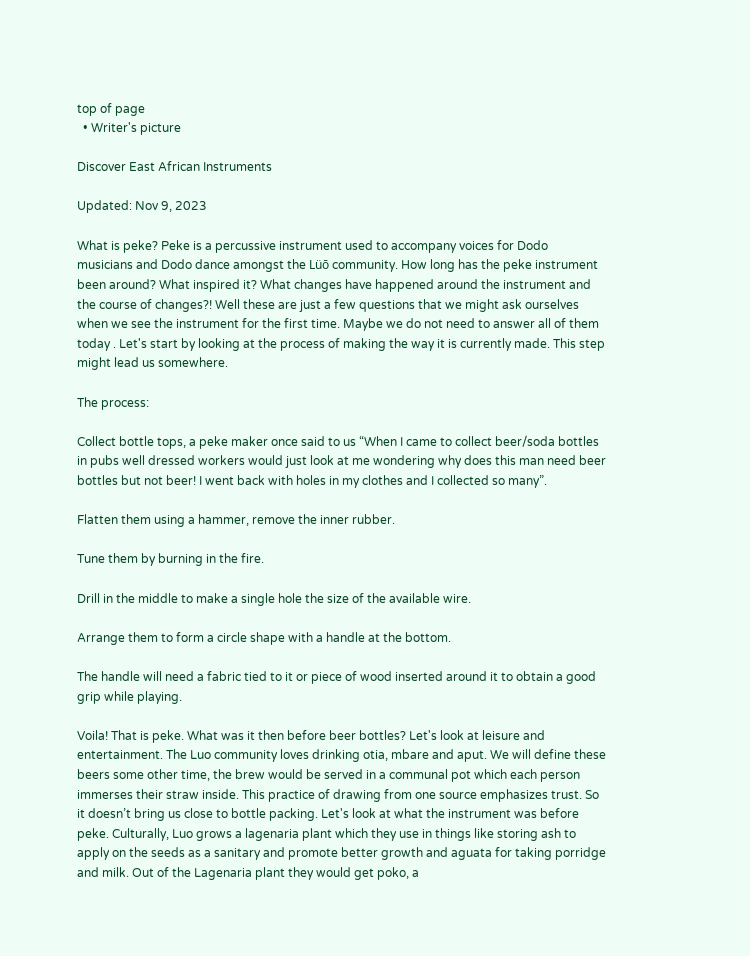top of page
  • Writer's picture

Discover East African Instruments

Updated: Nov 9, 2023

What is peke? Peke is a percussive instrument used to accompany voices for Dodo musicians and Dodo dance amongst the Lüō community. How long has the peke instrument been around? What inspired it? What changes have happened around the instrument and the course of changes?! Well these are just a few questions that we might ask ourselves when we see the instrument for the first time. Maybe we do not need to answer all of them today . Let's start by looking at the process of making the way it is currently made. This step might lead us somewhere.

The process:

Collect bottle tops, a peke maker once said to us “When I came to collect beer/soda bottles in pubs well dressed workers would just look at me wondering why does this man need beer bottles but not beer! I went back with holes in my clothes and I collected so many”.

Flatten them using a hammer, remove the inner rubber.

Tune them by burning in the fire.

Drill in the middle to make a single hole the size of the available wire.

Arrange them to form a circle shape with a handle at the bottom.

The handle will need a fabric tied to it or piece of wood inserted around it to obtain a good grip while playing.

Voila! That is peke. What was it then before beer bottles? Let's look at leisure and entertainment. The Luo community loves drinking otia, mbare and aput. We will define these beers some other time, the brew would be served in a communal pot which each person immerses their straw inside. This practice of drawing from one source emphasizes trust. So it doesn’t bring us close to bottle packing. Let's look at what the instrument was before peke. Culturally, Luo grows a lagenaria plant which they use in things like storing ash to apply on the seeds as a sanitary and promote better growth and aguata for taking porridge and milk. Out of the Lagenaria plant they would get poko, a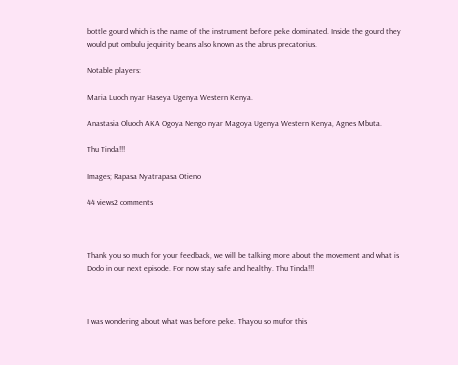bottle gourd which is the name of the instrument before peke dominated. Inside the gourd they would put ombulu jequirity beans also known as the abrus precatorius.

Notable players:

Maria Luoch nyar Haseya Ugenya Western Kenya.

Anastasia Oluoch AKA Ogoya Nengo nyar Magoya Ugenya Western Kenya, Agnes Mbuta.

Thu Tinda!!!

Images; Rapasa Nyatrapasa Otieno

44 views2 comments



Thank you so much for your feedback, we will be talking more about the movement and what is Dodo in our next episode. For now stay safe and healthy. Thu Tinda!!!



I was wondering about what was before peke. Thayou so mufor this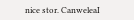nice stor. CanweleaI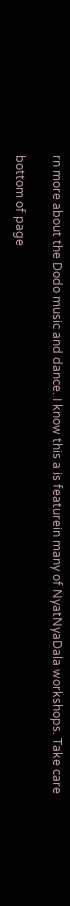rn more about the Dodo music and dance. I know this a is featurein many of NyatNyaDala workshops. Take care

bottom of page